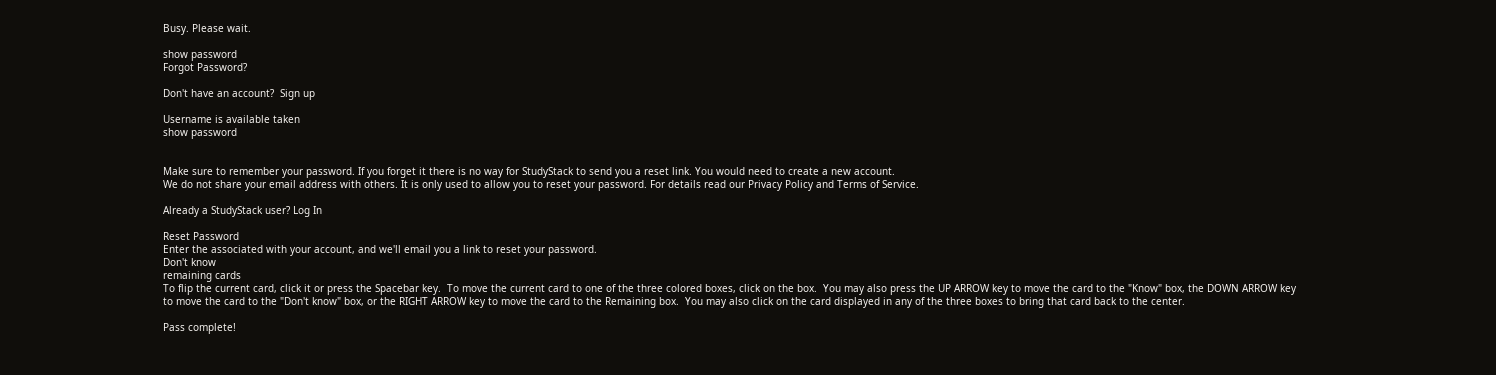Busy. Please wait.

show password
Forgot Password?

Don't have an account?  Sign up

Username is available taken
show password


Make sure to remember your password. If you forget it there is no way for StudyStack to send you a reset link. You would need to create a new account.
We do not share your email address with others. It is only used to allow you to reset your password. For details read our Privacy Policy and Terms of Service.

Already a StudyStack user? Log In

Reset Password
Enter the associated with your account, and we'll email you a link to reset your password.
Don't know
remaining cards
To flip the current card, click it or press the Spacebar key.  To move the current card to one of the three colored boxes, click on the box.  You may also press the UP ARROW key to move the card to the "Know" box, the DOWN ARROW key to move the card to the "Don't know" box, or the RIGHT ARROW key to move the card to the Remaining box.  You may also click on the card displayed in any of the three boxes to bring that card back to the center.

Pass complete!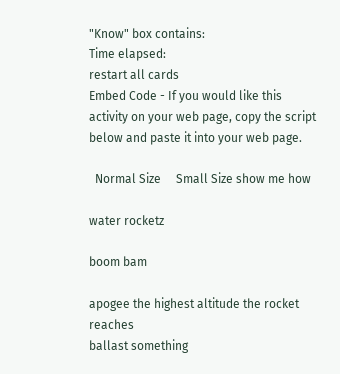"Know" box contains:
Time elapsed:
restart all cards
Embed Code - If you would like this activity on your web page, copy the script below and paste it into your web page.

  Normal Size     Small Size show me how

water rocketz

boom bam

apogee the highest altitude the rocket reaches
ballast something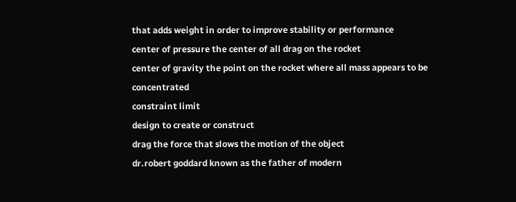that adds weight in order to improve stability or performance
center of pressure the center of all drag on the rocket
center of gravity the point on the rocket where all mass appears to be concentrated
constraint limit
design to create or construct
drag the force that slows the motion of the object
dr.robert goddard known as the father of modern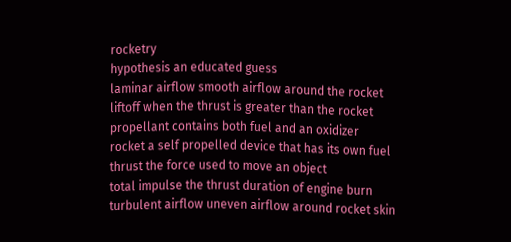rocketry
hypothesis an educated guess
laminar airflow smooth airflow around the rocket
liftoff when the thrust is greater than the rocket
propellant contains both fuel and an oxidizer
rocket a self propelled device that has its own fuel
thrust the force used to move an object
total impulse the thrust duration of engine burn
turbulent airflow uneven airflow around rocket skin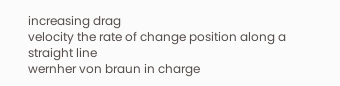increasing drag
velocity the rate of change position along a straight line
wernher von braun in charge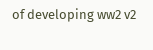of developing ww2 v2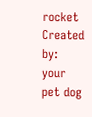rocket
Created by: your pet dog